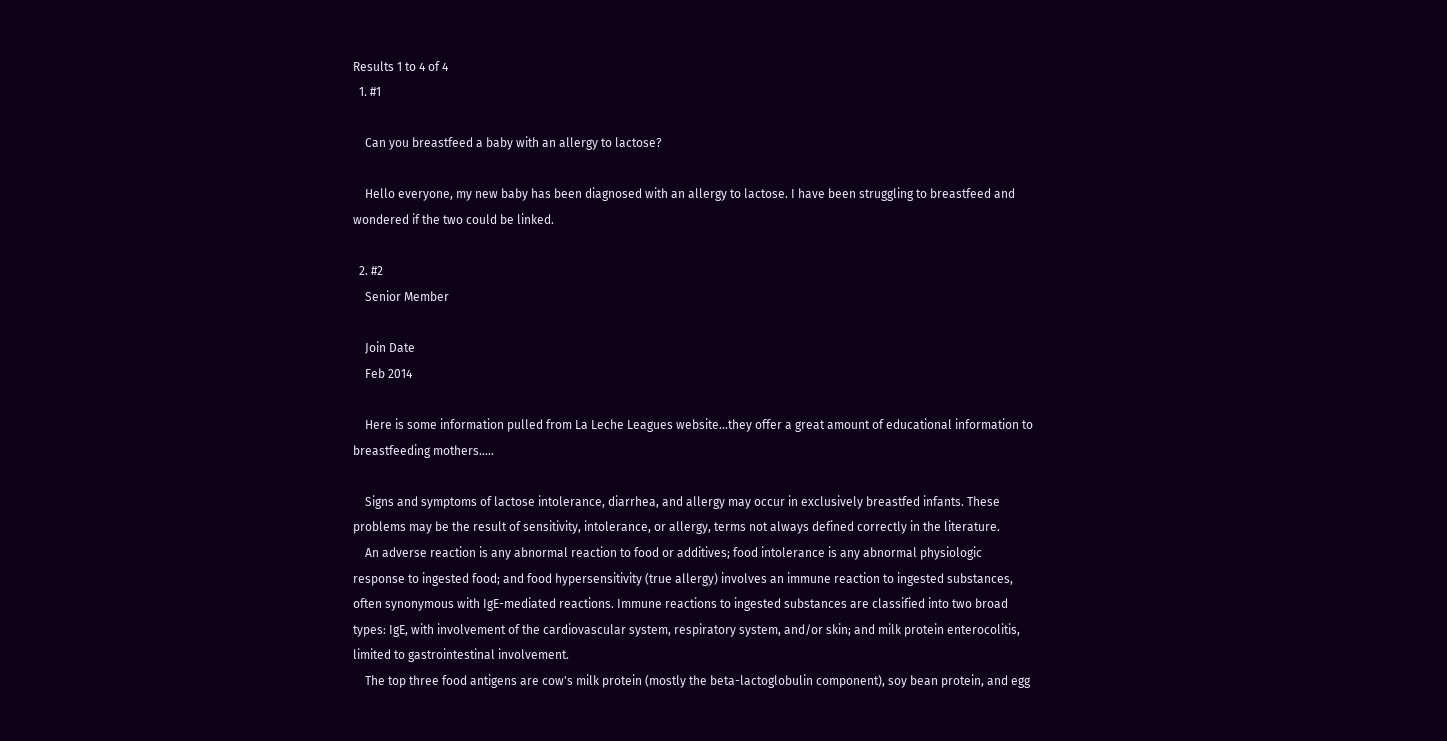Results 1 to 4 of 4
  1. #1

    Can you breastfeed a baby with an allergy to lactose?

    Hello everyone, my new baby has been diagnosed with an allergy to lactose. I have been struggling to breastfeed and wondered if the two could be linked.

  2. #2
    Senior Member

    Join Date
    Feb 2014

    Here is some information pulled from La Leche Leagues website...they offer a great amount of educational information to breastfeeding mothers.....

    Signs and symptoms of lactose intolerance, diarrhea, and allergy may occur in exclusively breastfed infants. These problems may be the result of sensitivity, intolerance, or allergy, terms not always defined correctly in the literature.
    An adverse reaction is any abnormal reaction to food or additives; food intolerance is any abnormal physiologic response to ingested food; and food hypersensitivity (true allergy) involves an immune reaction to ingested substances, often synonymous with IgE-mediated reactions. Immune reactions to ingested substances are classified into two broad types: IgE, with involvement of the cardiovascular system, respiratory system, and/or skin; and milk protein enterocolitis, limited to gastrointestinal involvement.
    The top three food antigens are cow's milk protein (mostly the beta-lactoglobulin component), soy bean protein, and egg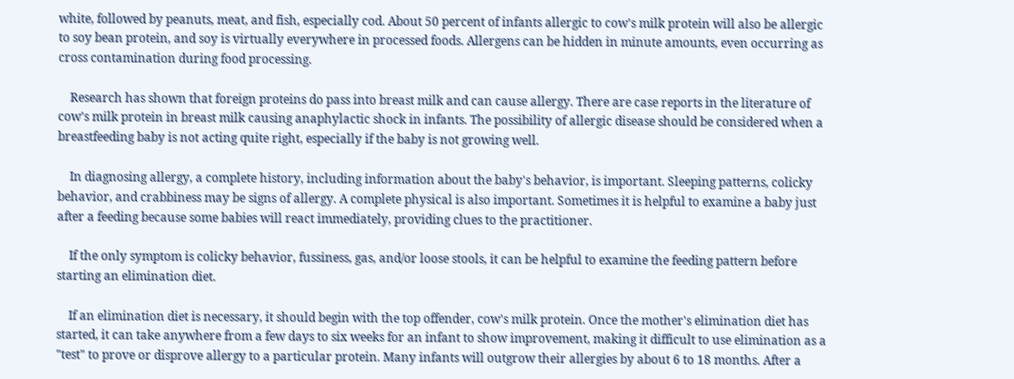white, followed by peanuts, meat, and fish, especially cod. About 50 percent of infants allergic to cow's milk protein will also be allergic to soy bean protein, and soy is virtually everywhere in processed foods. Allergens can be hidden in minute amounts, even occurring as cross contamination during food processing.

    Research has shown that foreign proteins do pass into breast milk and can cause allergy. There are case reports in the literature of cow's milk protein in breast milk causing anaphylactic shock in infants. The possibility of allergic disease should be considered when a breastfeeding baby is not acting quite right, especially if the baby is not growing well.

    In diagnosing allergy, a complete history, including information about the baby's behavior, is important. Sleeping patterns, colicky behavior, and crabbiness may be signs of allergy. A complete physical is also important. Sometimes it is helpful to examine a baby just after a feeding because some babies will react immediately, providing clues to the practitioner.

    If the only symptom is colicky behavior, fussiness, gas, and/or loose stools, it can be helpful to examine the feeding pattern before starting an elimination diet.

    If an elimination diet is necessary, it should begin with the top offender, cow's milk protein. Once the mother's elimination diet has started, it can take anywhere from a few days to six weeks for an infant to show improvement, making it difficult to use elimination as a "test" to prove or disprove allergy to a particular protein. Many infants will outgrow their allergies by about 6 to 18 months. After a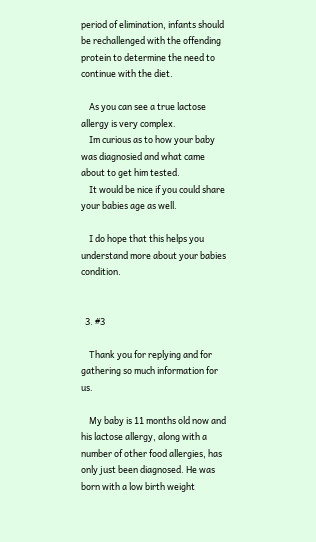period of elimination, infants should be rechallenged with the offending protein to determine the need to continue with the diet.

    As you can see a true lactose allergy is very complex.
    Im curious as to how your baby was diagnosied and what came about to get him tested.
    It would be nice if you could share your babies age as well.

    I do hope that this helps you understand more about your babies condition.


  3. #3

    Thank you for replying and for gathering so much information for us.

    My baby is 11 months old now and his lactose allergy, along with a number of other food allergies, has only just been diagnosed. He was born with a low birth weight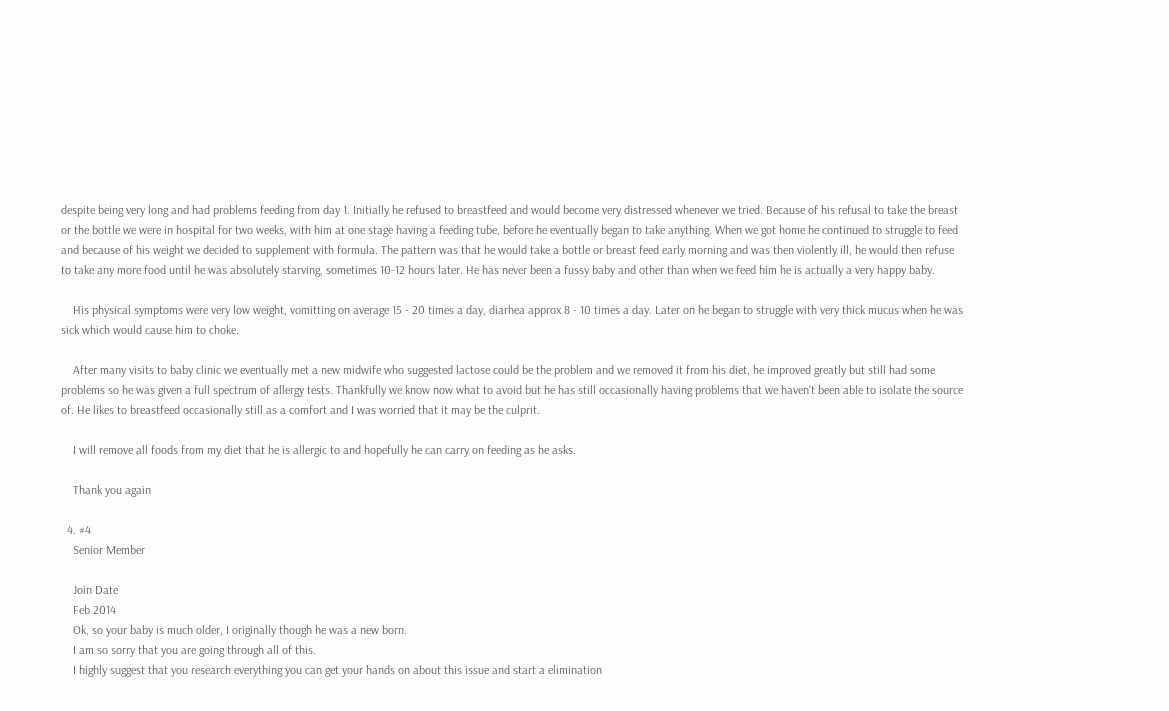despite being very long and had problems feeding from day 1. Initially he refused to breastfeed and would become very distressed whenever we tried. Because of his refusal to take the breast or the bottle we were in hospital for two weeks, with him at one stage having a feeding tube, before he eventually began to take anything. When we got home he continued to struggle to feed and because of his weight we decided to supplement with formula. The pattern was that he would take a bottle or breast feed early morning and was then violently ill, he would then refuse to take any more food until he was absolutely starving, sometimes 10-12 hours later. He has never been a fussy baby and other than when we feed him he is actually a very happy baby.

    His physical symptoms were very low weight, vomitting on average 15 - 20 times a day, diarhea approx 8 - 10 times a day. Later on he began to struggle with very thick mucus when he was sick which would cause him to choke.

    After many visits to baby clinic we eventually met a new midwife who suggested lactose could be the problem and we removed it from his diet, he improved greatly but still had some problems so he was given a full spectrum of allergy tests. Thankfully we know now what to avoid but he has still occasionally having problems that we haven't been able to isolate the source of. He likes to breastfeed occasionally still as a comfort and I was worried that it may be the culprit.

    I will remove all foods from my diet that he is allergic to and hopefully he can carry on feeding as he asks.

    Thank you again

  4. #4
    Senior Member

    Join Date
    Feb 2014
    Ok, so your baby is much older, I originally though he was a new born.
    I am so sorry that you are going through all of this.
    I highly suggest that you research everything you can get your hands on about this issue and start a elimination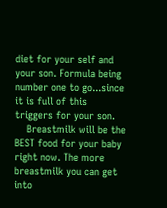diet for your self and your son. Formula being number one to go...since it is full of this triggers for your son.
    Breastmilk will be the BEST food for your baby right now. The more breastmilk you can get into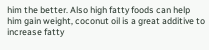him the better. Also high fatty foods can help him gain weight, coconut oil is a great additive to increase fatty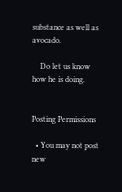substance as well as avocado.

    Do let us know how he is doing.


Posting Permissions

  • You may not post new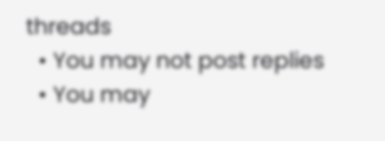threads
  • You may not post replies
  • You may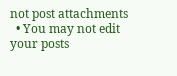not post attachments
  • You may not edit your posts